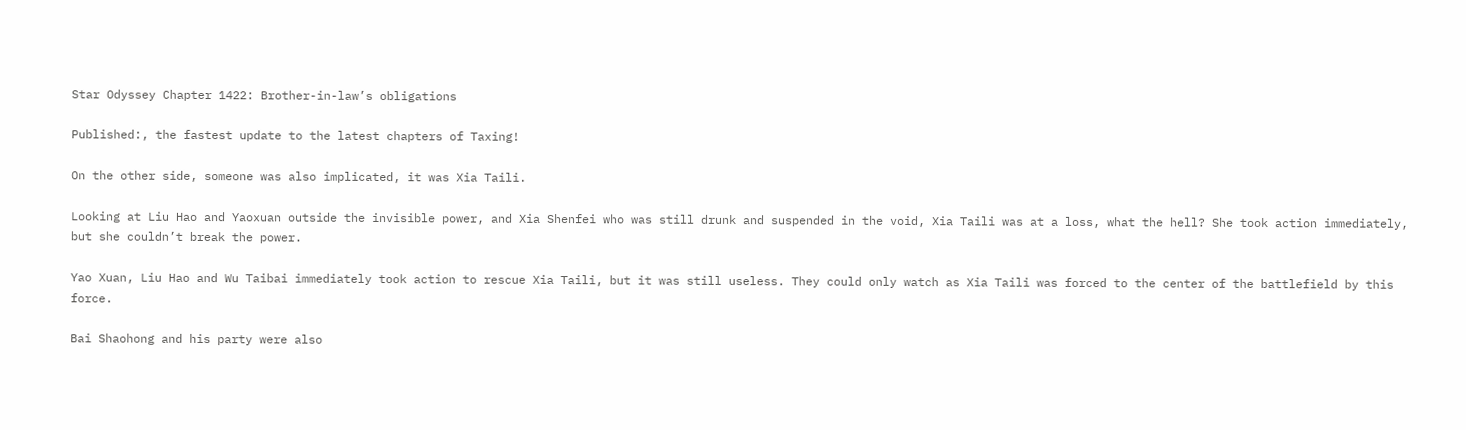Star Odyssey Chapter 1422: Brother-in-law’s obligations

Published:, the fastest update to the latest chapters of Taxing!

On the other side, someone was also implicated, it was Xia Taili.

Looking at Liu Hao and Yaoxuan outside the invisible power, and Xia Shenfei who was still drunk and suspended in the void, Xia Taili was at a loss, what the hell? She took action immediately, but she couldn’t break the power.

Yao Xuan, Liu Hao and Wu Taibai immediately took action to rescue Xia Taili, but it was still useless. They could only watch as Xia Taili was forced to the center of the battlefield by this force.

Bai Shaohong and his party were also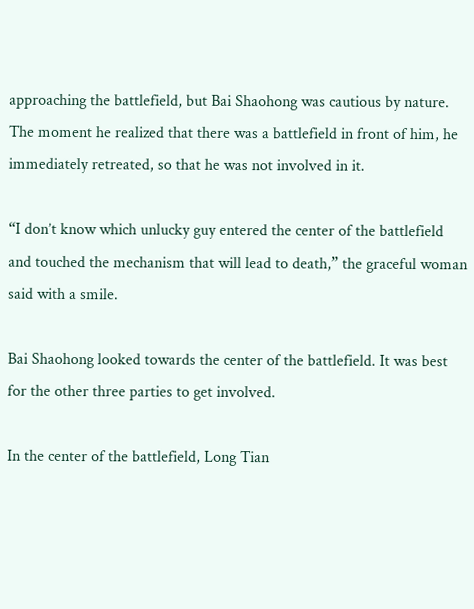approaching the battlefield, but Bai Shaohong was cautious by nature. The moment he realized that there was a battlefield in front of him, he immediately retreated, so that he was not involved in it.

“I don’t know which unlucky guy entered the center of the battlefield and touched the mechanism that will lead to death,” the graceful woman said with a smile.

Bai Shaohong looked towards the center of the battlefield. It was best for the other three parties to get involved.

In the center of the battlefield, Long Tian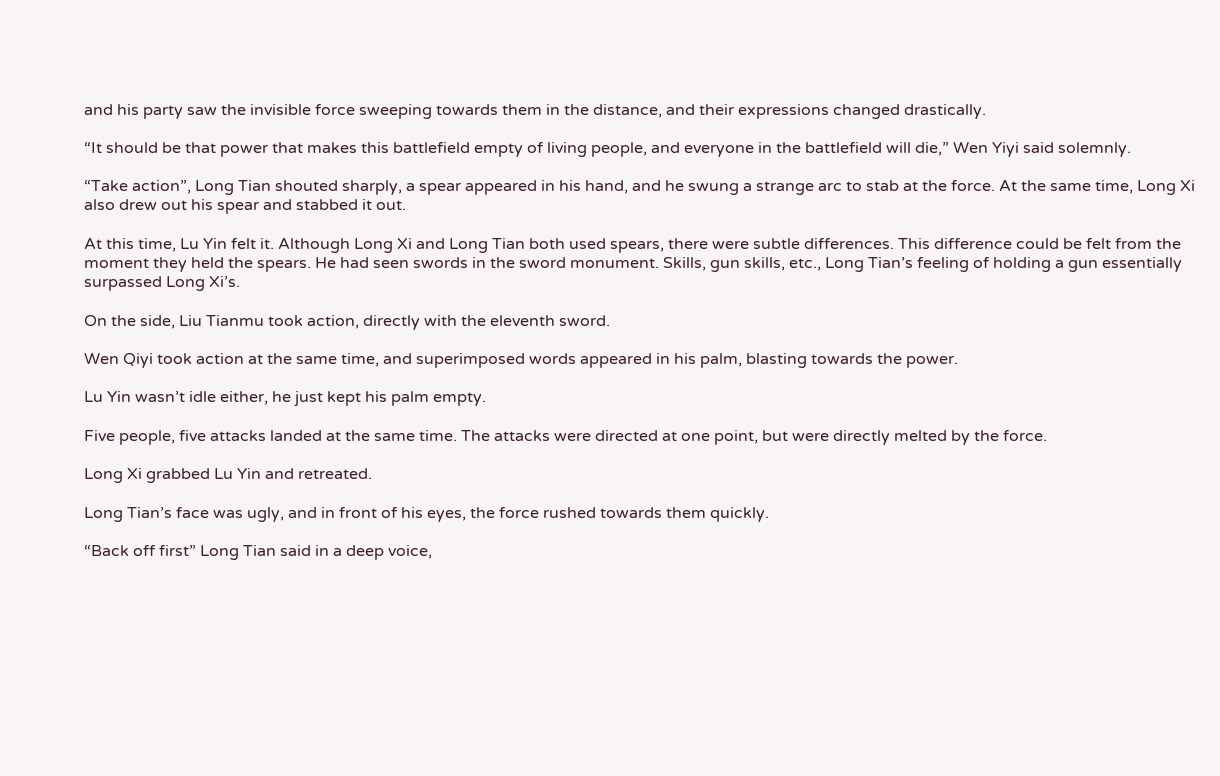and his party saw the invisible force sweeping towards them in the distance, and their expressions changed drastically.

“It should be that power that makes this battlefield empty of living people, and everyone in the battlefield will die,” Wen Yiyi said solemnly.

“Take action”, Long Tian shouted sharply, a spear appeared in his hand, and he swung a strange arc to stab at the force. At the same time, Long Xi also drew out his spear and stabbed it out.

At this time, Lu Yin felt it. Although Long Xi and Long Tian both used spears, there were subtle differences. This difference could be felt from the moment they held the spears. He had seen swords in the sword monument. Skills, gun skills, etc., Long Tian’s feeling of holding a gun essentially surpassed Long Xi’s.

On the side, Liu Tianmu took action, directly with the eleventh sword.

Wen Qiyi took action at the same time, and superimposed words appeared in his palm, blasting towards the power.

Lu Yin wasn’t idle either, he just kept his palm empty.

Five people, five attacks landed at the same time. The attacks were directed at one point, but were directly melted by the force.

Long Xi grabbed Lu Yin and retreated.

Long Tian’s face was ugly, and in front of his eyes, the force rushed towards them quickly.

“Back off first” Long Tian said in a deep voice,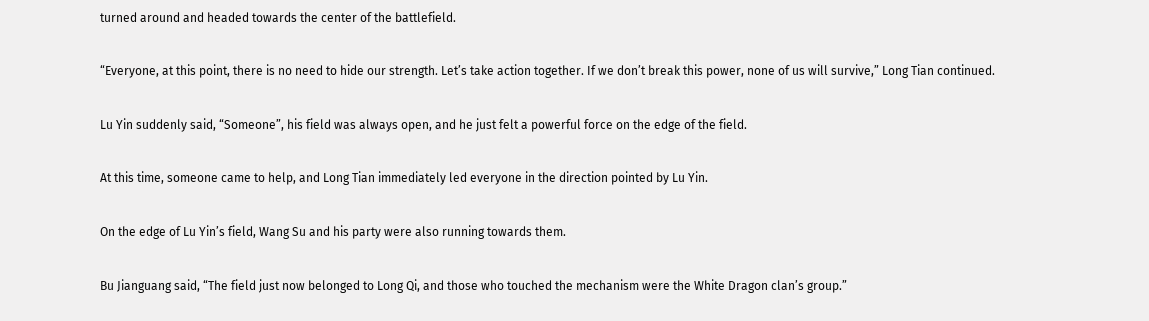turned around and headed towards the center of the battlefield.

“Everyone, at this point, there is no need to hide our strength. Let’s take action together. If we don’t break this power, none of us will survive,” Long Tian continued.

Lu Yin suddenly said, “Someone”, his field was always open, and he just felt a powerful force on the edge of the field.

At this time, someone came to help, and Long Tian immediately led everyone in the direction pointed by Lu Yin.

On the edge of Lu Yin’s field, Wang Su and his party were also running towards them.

Bu Jianguang said, “The field just now belonged to Long Qi, and those who touched the mechanism were the White Dragon clan’s group.”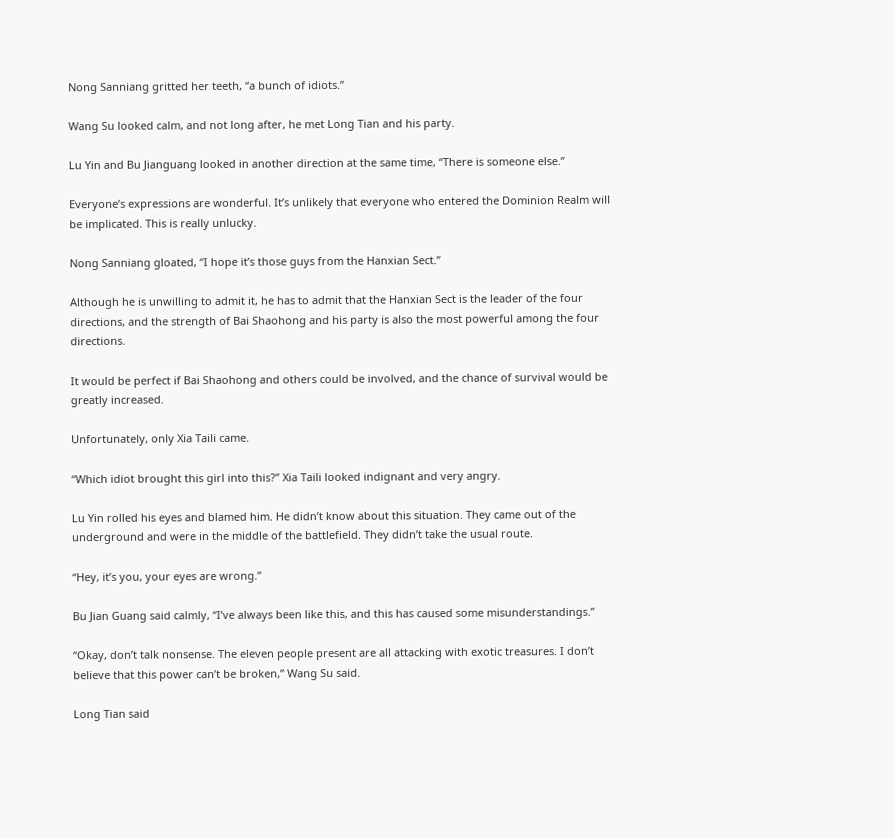Nong Sanniang gritted her teeth, “a bunch of idiots.”

Wang Su looked calm, and not long after, he met Long Tian and his party.

Lu Yin and Bu Jianguang looked in another direction at the same time, “There is someone else.”

Everyone’s expressions are wonderful. It’s unlikely that everyone who entered the Dominion Realm will be implicated. This is really unlucky.

Nong Sanniang gloated, “I hope it’s those guys from the Hanxian Sect.”

Although he is unwilling to admit it, he has to admit that the Hanxian Sect is the leader of the four directions, and the strength of Bai Shaohong and his party is also the most powerful among the four directions.

It would be perfect if Bai Shaohong and others could be involved, and the chance of survival would be greatly increased.

Unfortunately, only Xia Taili came.

“Which idiot brought this girl into this?” Xia Taili looked indignant and very angry.

Lu Yin rolled his eyes and blamed him. He didn’t know about this situation. They came out of the underground and were in the middle of the battlefield. They didn’t take the usual route.

“Hey, it’s you, your eyes are wrong.”

Bu Jian Guang said calmly, “I’ve always been like this, and this has caused some misunderstandings.”

“Okay, don’t talk nonsense. The eleven people present are all attacking with exotic treasures. I don’t believe that this power can’t be broken,” Wang Su said.

Long Tian said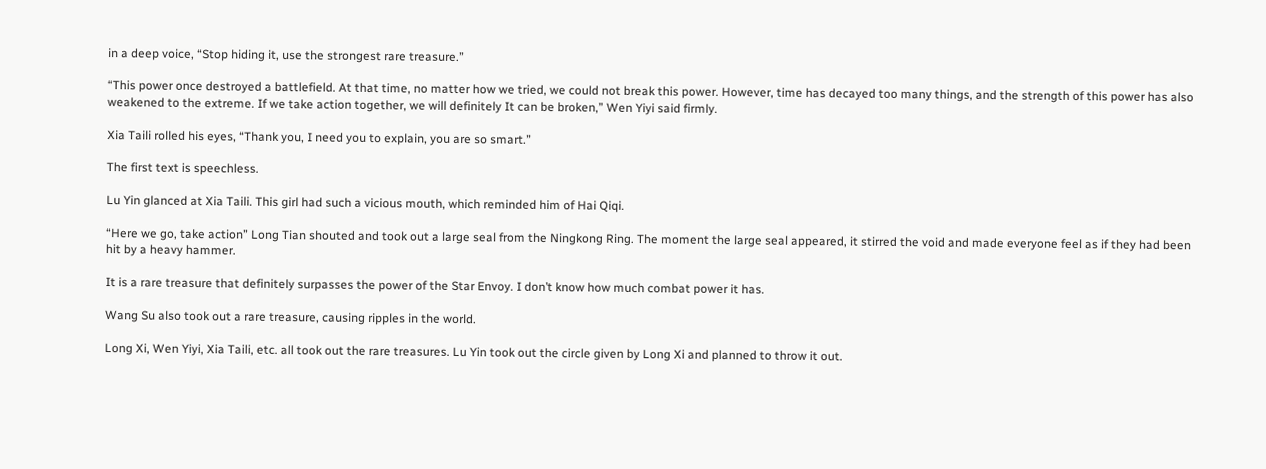in a deep voice, “Stop hiding it, use the strongest rare treasure.”

“This power once destroyed a battlefield. At that time, no matter how we tried, we could not break this power. However, time has decayed too many things, and the strength of this power has also weakened to the extreme. If we take action together, we will definitely It can be broken,” Wen Yiyi said firmly.

Xia Taili rolled his eyes, “Thank you, I need you to explain, you are so smart.”

The first text is speechless.

Lu Yin glanced at Xia Taili. This girl had such a vicious mouth, which reminded him of Hai Qiqi.

“Here we go, take action” Long Tian shouted and took out a large seal from the Ningkong Ring. The moment the large seal appeared, it stirred the void and made everyone feel as if they had been hit by a heavy hammer.

It is a rare treasure that definitely surpasses the power of the Star Envoy. I don’t know how much combat power it has.

Wang Su also took out a rare treasure, causing ripples in the world.

Long Xi, Wen Yiyi, Xia Taili, etc. all took out the rare treasures. Lu Yin took out the circle given by Long Xi and planned to throw it out.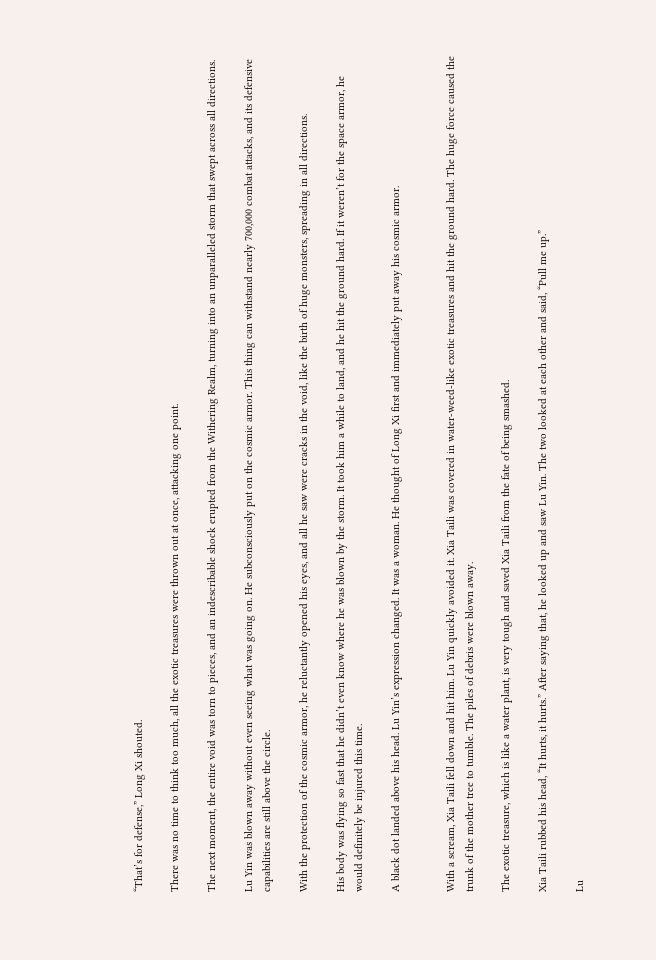“That’s for defense,” Long Xi shouted.

There was no time to think too much, all the exotic treasures were thrown out at once, attacking one point.

The next moment, the entire void was torn to pieces, and an indescribable shock erupted from the Withering Realm, turning into an unparalleled storm that swept across all directions.

Lu Yin was blown away without even seeing what was going on. He subconsciously put on the cosmic armor. This thing can withstand nearly 700,000 combat attacks, and its defensive capabilities are still above the circle.

With the protection of the cosmic armor, he reluctantly opened his eyes, and all he saw were cracks in the void, like the birth of huge monsters, spreading in all directions.

His body was flying so fast that he didn’t even know where he was blown by the storm. It took him a while to land, and he hit the ground hard. If it weren’t for the space armor, he would definitely be injured this time.

A black dot landed above his head. Lu Yin’s expression changed. It was a woman. He thought of Long Xi first and immediately put away his cosmic armor.


With a scream, Xia Taili fell down and hit him. Lu Yin quickly avoided it. Xia Taili was covered in water-weed-like exotic treasures and hit the ground hard. The huge force caused the trunk of the mother tree to tumble. The piles of debris were blown away.

The exotic treasure, which is like a water plant, is very tough and saved Xia Taili from the fate of being smashed.

Xia Taili rubbed his head, “It hurts, it hurts.” After saying that, he looked up and saw Lu Yin. The two looked at each other and said, “Pull me up.”

Lu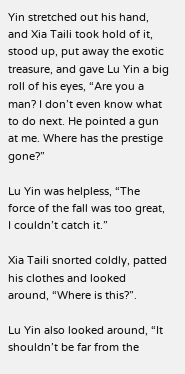Yin stretched out his hand, and Xia Taili took hold of it, stood up, put away the exotic treasure, and gave Lu Yin a big roll of his eyes, “Are you a man? I don’t even know what to do next. He pointed a gun at me. Where has the prestige gone?”

Lu Yin was helpless, “The force of the fall was too great, I couldn’t catch it.”

Xia Taili snorted coldly, patted his clothes and looked around, “Where is this?”.

Lu Yin also looked around, “It shouldn’t be far from the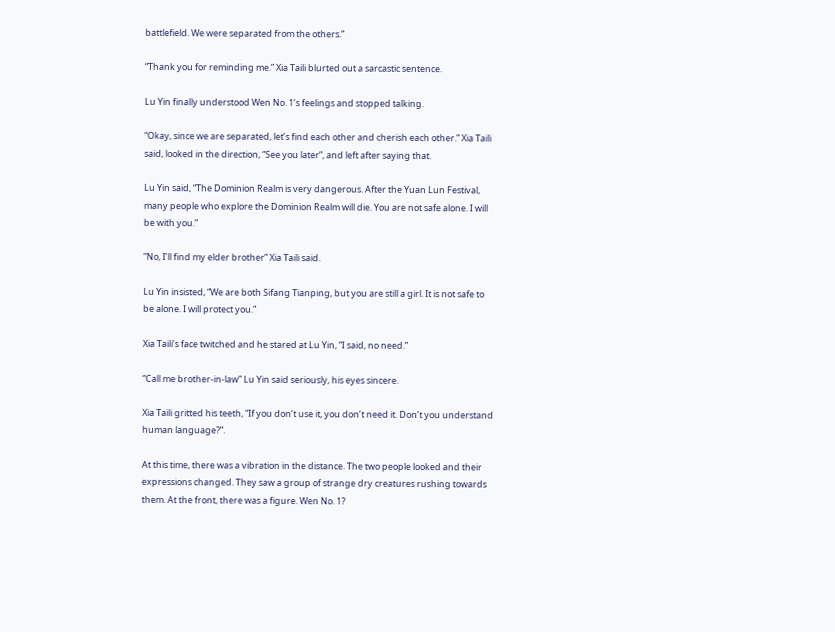battlefield. We were separated from the others.”

“Thank you for reminding me.” Xia Taili blurted out a sarcastic sentence.

Lu Yin finally understood Wen No. 1’s feelings and stopped talking.

“Okay, since we are separated, let’s find each other and cherish each other.” Xia Taili said, looked in the direction, “See you later”, and left after saying that.

Lu Yin said, “The Dominion Realm is very dangerous. After the Yuan Lun Festival, many people who explore the Dominion Realm will die. You are not safe alone. I will be with you.”

“No, I’ll find my elder brother” Xia Taili said.

Lu Yin insisted, “We are both Sifang Tianping, but you are still a girl. It is not safe to be alone. I will protect you.”

Xia Taili’s face twitched and he stared at Lu Yin, “I said, no need.”

“Call me brother-in-law” Lu Yin said seriously, his eyes sincere.

Xia Taili gritted his teeth, “If you don’t use it, you don’t need it. Don’t you understand human language?”.

At this time, there was a vibration in the distance. The two people looked and their expressions changed. They saw a group of strange dry creatures rushing towards them. At the front, there was a figure. Wen No. 1?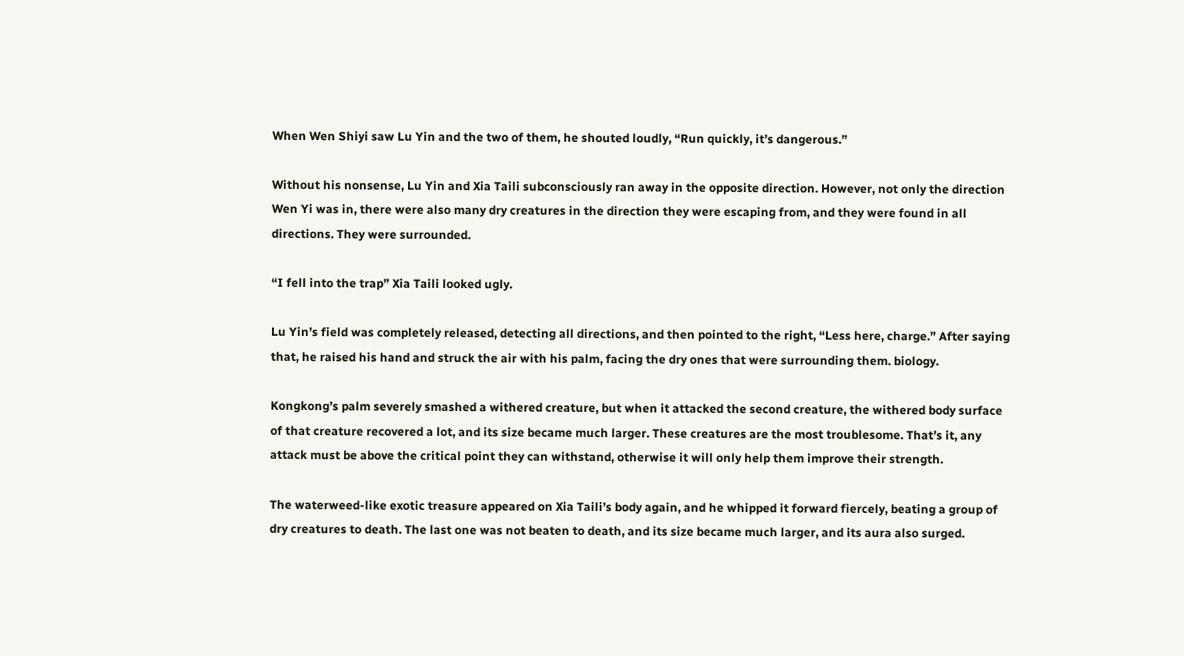When Wen Shiyi saw Lu Yin and the two of them, he shouted loudly, “Run quickly, it’s dangerous.”

Without his nonsense, Lu Yin and Xia Taili subconsciously ran away in the opposite direction. However, not only the direction Wen Yi was in, there were also many dry creatures in the direction they were escaping from, and they were found in all directions. They were surrounded.

“I fell into the trap” Xia Taili looked ugly.

Lu Yin’s field was completely released, detecting all directions, and then pointed to the right, “Less here, charge.” After saying that, he raised his hand and struck the air with his palm, facing the dry ones that were surrounding them. biology.

Kongkong’s palm severely smashed a withered creature, but when it attacked the second creature, the withered body surface of that creature recovered a lot, and its size became much larger. These creatures are the most troublesome. That’s it, any attack must be above the critical point they can withstand, otherwise it will only help them improve their strength.

The waterweed-like exotic treasure appeared on Xia Taili’s body again, and he whipped it forward fiercely, beating a group of dry creatures to death. The last one was not beaten to death, and its size became much larger, and its aura also surged.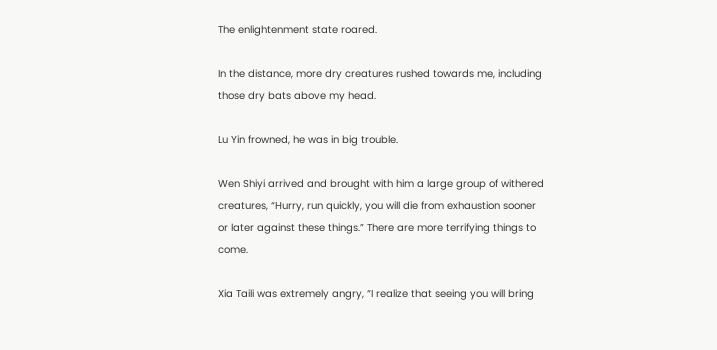The enlightenment state roared.

In the distance, more dry creatures rushed towards me, including those dry bats above my head.

Lu Yin frowned, he was in big trouble.

Wen Shiyi arrived and brought with him a large group of withered creatures, “Hurry, run quickly, you will die from exhaustion sooner or later against these things.” There are more terrifying things to come.

Xia Taili was extremely angry, “I realize that seeing you will bring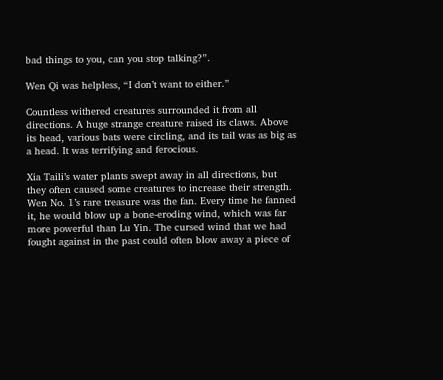bad things to you, can you stop talking?”.

Wen Qi was helpless, “I don’t want to either.”

Countless withered creatures surrounded it from all directions. A huge strange creature raised its claws. Above its head, various bats were circling, and its tail was as big as a head. It was terrifying and ferocious.

Xia Taili’s water plants swept away in all directions, but they often caused some creatures to increase their strength. Wen No. 1’s rare treasure was the fan. Every time he fanned it, he would blow up a bone-eroding wind, which was far more powerful than Lu Yin. The cursed wind that we had fought against in the past could often blow away a piece of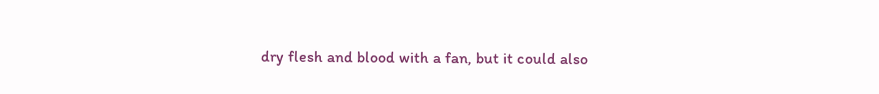dry flesh and blood with a fan, but it could also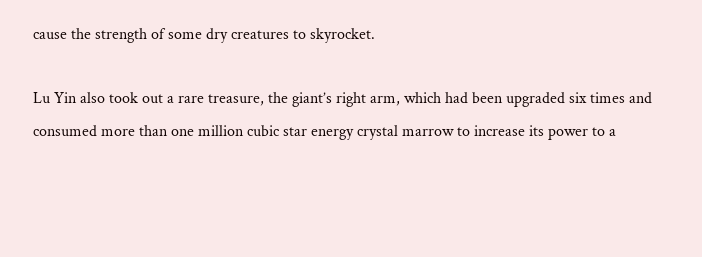cause the strength of some dry creatures to skyrocket.

Lu Yin also took out a rare treasure, the giant’s right arm, which had been upgraded six times and consumed more than one million cubic star energy crystal marrow to increase its power to a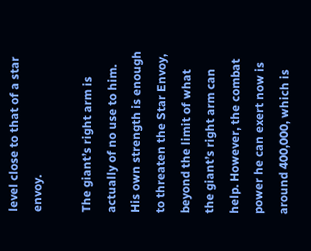level close to that of a star envoy.

The giant’s right arm is actually of no use to him. His own strength is enough to threaten the Star Envoy, beyond the limit of what the giant’s right arm can help. However, the combat power he can exert now is around 400,000, which is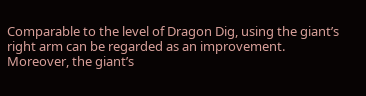Comparable to the level of Dragon Dig, using the giant’s right arm can be regarded as an improvement. Moreover, the giant’s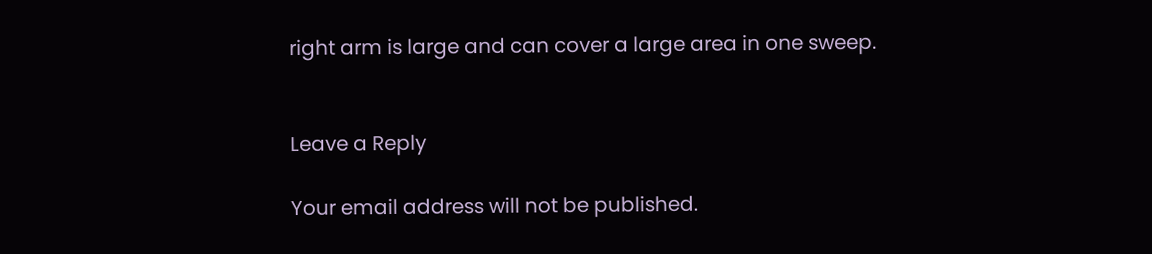right arm is large and can cover a large area in one sweep.


Leave a Reply

Your email address will not be published.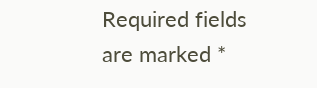Required fields are marked *